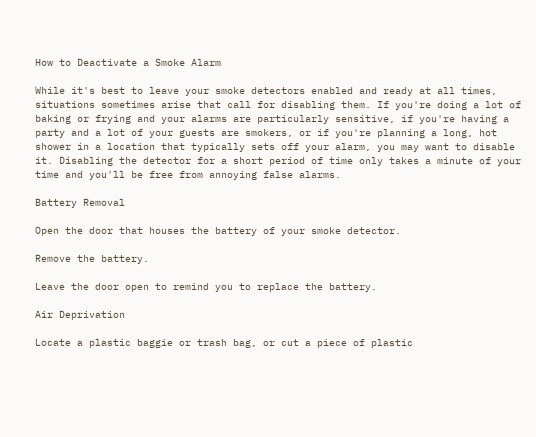How to Deactivate a Smoke Alarm

While it's best to leave your smoke detectors enabled and ready at all times, situations sometimes arise that call for disabling them. If you're doing a lot of baking or frying and your alarms are particularly sensitive, if you're having a party and a lot of your guests are smokers, or if you're planning a long, hot shower in a location that typically sets off your alarm, you may want to disable it. Disabling the detector for a short period of time only takes a minute of your time and you'll be free from annoying false alarms.

Battery Removal

Open the door that houses the battery of your smoke detector.

Remove the battery.

Leave the door open to remind you to replace the battery.

Air Deprivation

Locate a plastic baggie or trash bag, or cut a piece of plastic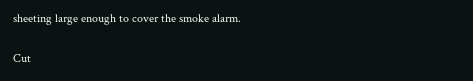sheeting large enough to cover the smoke alarm.

Cut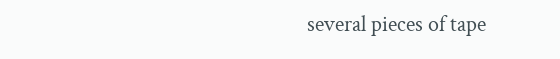several pieces of tape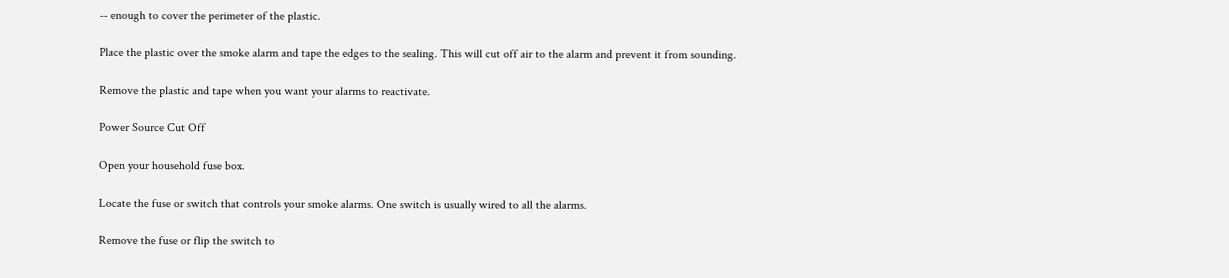-- enough to cover the perimeter of the plastic.

Place the plastic over the smoke alarm and tape the edges to the sealing. This will cut off air to the alarm and prevent it from sounding.

Remove the plastic and tape when you want your alarms to reactivate.

Power Source Cut Off

Open your household fuse box.

Locate the fuse or switch that controls your smoke alarms. One switch is usually wired to all the alarms.

Remove the fuse or flip the switch to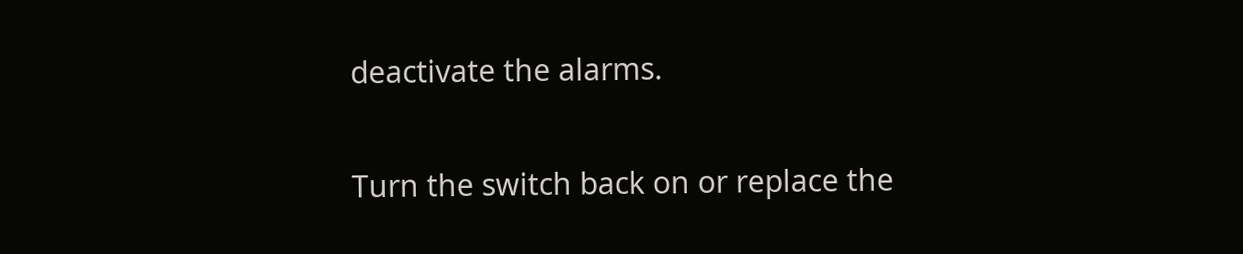deactivate the alarms.

Turn the switch back on or replace the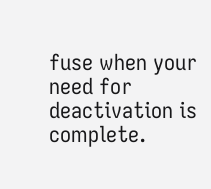fuse when your need for deactivation is complete.